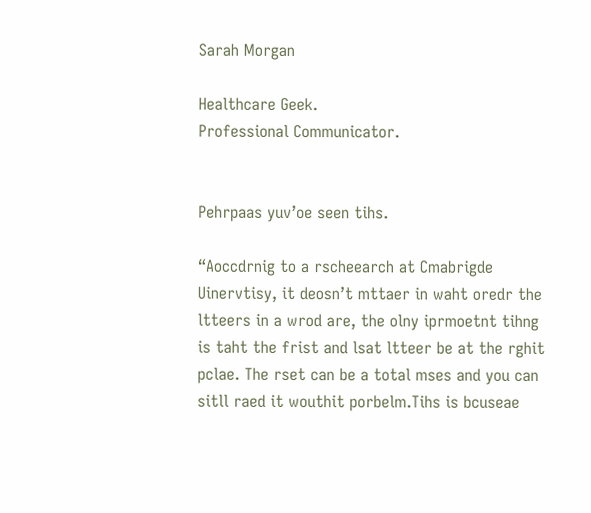Sarah Morgan

Healthcare Geek.
Professional Communicator.


Pehrpaas yuv’oe seen tihs.

“Aoccdrnig to a rscheearch at Cmabrigde Uinervtisy, it deosn’t mttaer in waht oredr the ltteers in a wrod are, the olny iprmoetnt tihng is taht the frist and lsat ltteer be at the rghit pclae. The rset can be a total mses and you can sitll raed it wouthit porbelm.Tihs is bcuseae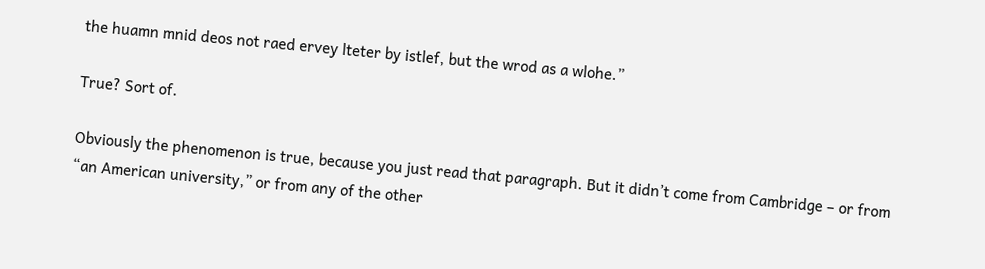the huamn mnid deos not raed ervey lteter by istlef, but the wrod as a wlohe.”

True? Sort of.

Obviously the phenomenon is true, because you just read that paragraph. But it didn’t come from Cambridge – or from “an American university,” or from any of the other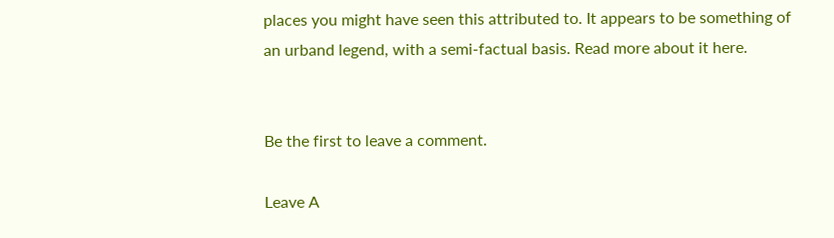places you might have seen this attributed to. It appears to be something of an urband legend, with a semi-factual basis. Read more about it here.


Be the first to leave a comment.

Leave A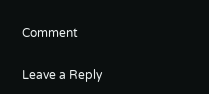Comment

Leave a Reply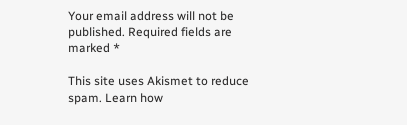Your email address will not be published. Required fields are marked *

This site uses Akismet to reduce spam. Learn how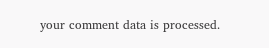your comment data is processed.